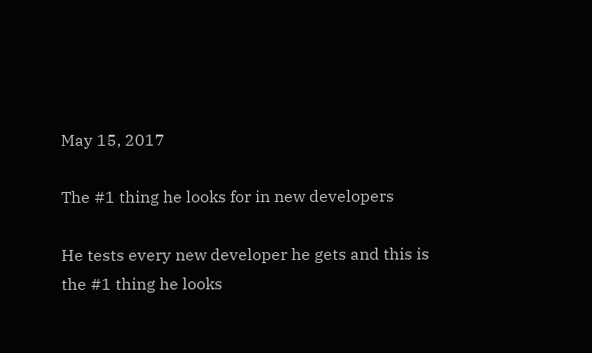May 15, 2017

The #1 thing he looks for in new developers

He tests every new developer he gets and this is the #1 thing he looks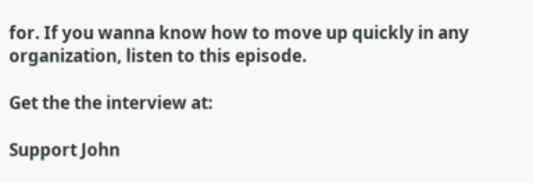for. If you wanna know how to move up quickly in any organization, listen to this episode.

Get the the interview at:

Support John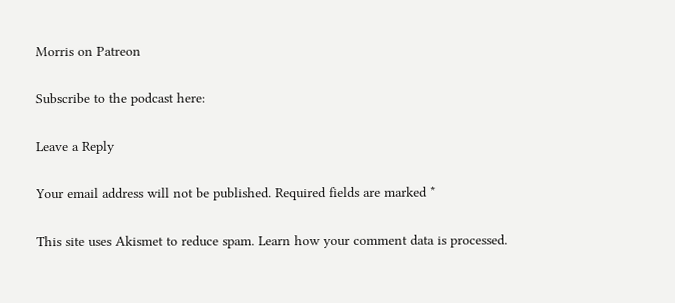Morris on Patreon

Subscribe to the podcast here:

Leave a Reply

Your email address will not be published. Required fields are marked *

This site uses Akismet to reduce spam. Learn how your comment data is processed.